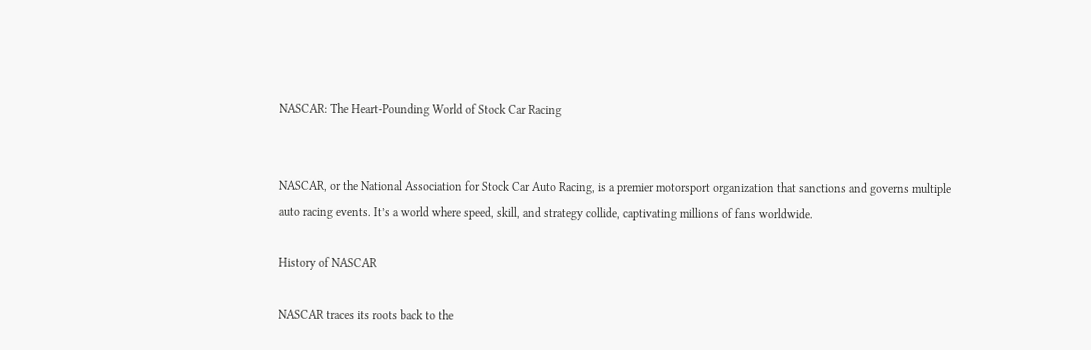NASCAR: The Heart-Pounding World of Stock Car Racing


NASCAR, or the National Association for Stock Car Auto Racing, is a premier motorsport organization that sanctions and governs multiple auto racing events. It’s a world where speed, skill, and strategy collide, captivating millions of fans worldwide.

History of NASCAR

NASCAR traces its roots back to the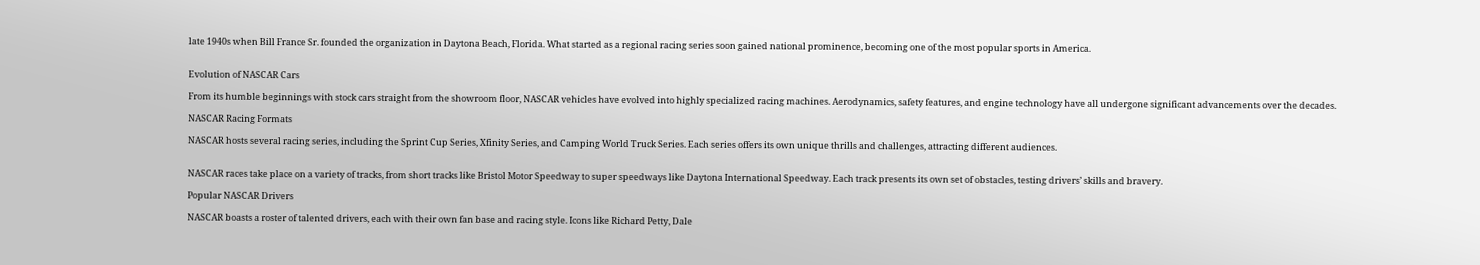late 1940s when Bill France Sr. founded the organization in Daytona Beach, Florida. What started as a regional racing series soon gained national prominence, becoming one of the most popular sports in America.


Evolution of NASCAR Cars

From its humble beginnings with stock cars straight from the showroom floor, NASCAR vehicles have evolved into highly specialized racing machines. Aerodynamics, safety features, and engine technology have all undergone significant advancements over the decades.

NASCAR Racing Formats

NASCAR hosts several racing series, including the Sprint Cup Series, Xfinity Series, and Camping World Truck Series. Each series offers its own unique thrills and challenges, attracting different audiences.


NASCAR races take place on a variety of tracks, from short tracks like Bristol Motor Speedway to super speedways like Daytona International Speedway. Each track presents its own set of obstacles, testing drivers’ skills and bravery.

Popular NASCAR Drivers

NASCAR boasts a roster of talented drivers, each with their own fan base and racing style. Icons like Richard Petty, Dale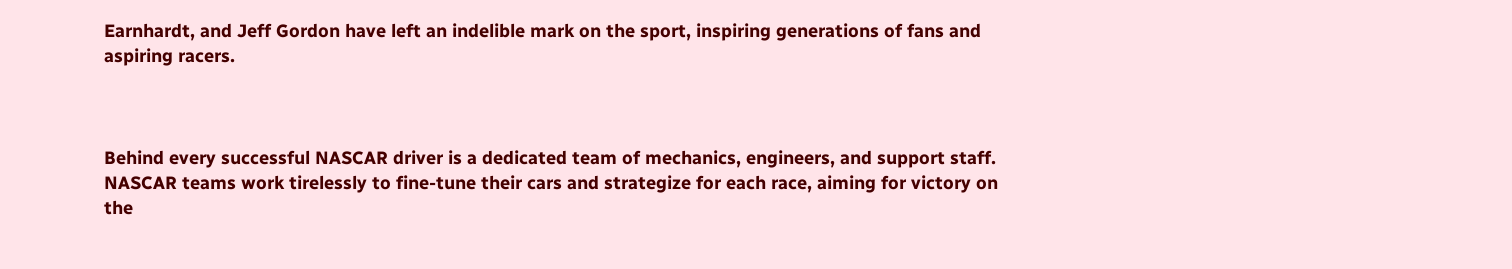Earnhardt, and Jeff Gordon have left an indelible mark on the sport, inspiring generations of fans and aspiring racers.



Behind every successful NASCAR driver is a dedicated team of mechanics, engineers, and support staff. NASCAR teams work tirelessly to fine-tune their cars and strategize for each race, aiming for victory on the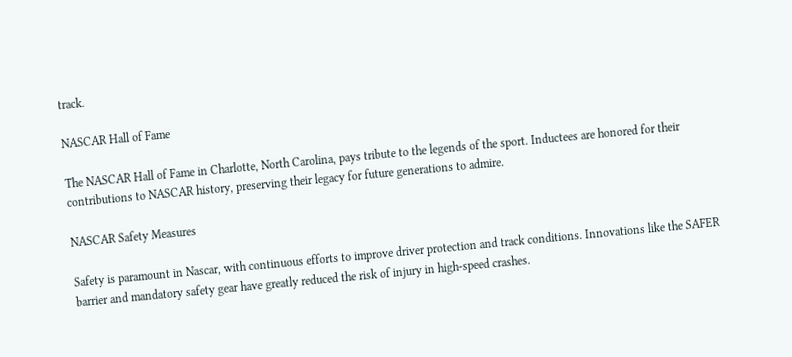track.

NASCAR Hall of Fame

The NASCAR Hall of Fame in Charlotte, North Carolina, pays tribute to the legends of the sport. Inductees are honored for their contributions to NASCAR history, preserving their legacy for future generations to admire.

NASCAR Safety Measures

Safety is paramount in Nascar, with continuous efforts to improve driver protection and track conditions. Innovations like the SAFER barrier and mandatory safety gear have greatly reduced the risk of injury in high-speed crashes.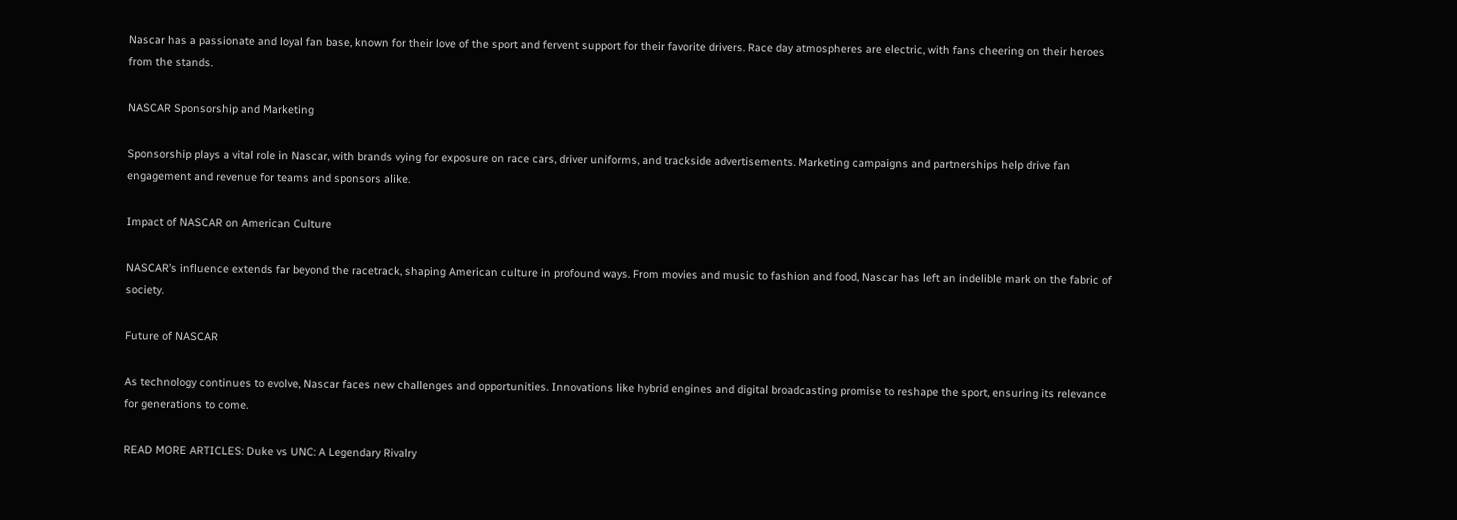Nascar has a passionate and loyal fan base, known for their love of the sport and fervent support for their favorite drivers. Race day atmospheres are electric, with fans cheering on their heroes from the stands.

NASCAR Sponsorship and Marketing

Sponsorship plays a vital role in Nascar, with brands vying for exposure on race cars, driver uniforms, and trackside advertisements. Marketing campaigns and partnerships help drive fan engagement and revenue for teams and sponsors alike.

Impact of NASCAR on American Culture

NASCAR’s influence extends far beyond the racetrack, shaping American culture in profound ways. From movies and music to fashion and food, Nascar has left an indelible mark on the fabric of society.

Future of NASCAR

As technology continues to evolve, Nascar faces new challenges and opportunities. Innovations like hybrid engines and digital broadcasting promise to reshape the sport, ensuring its relevance for generations to come.

READ MORE ARTICLES: Duke vs UNC: A Legendary Rivalry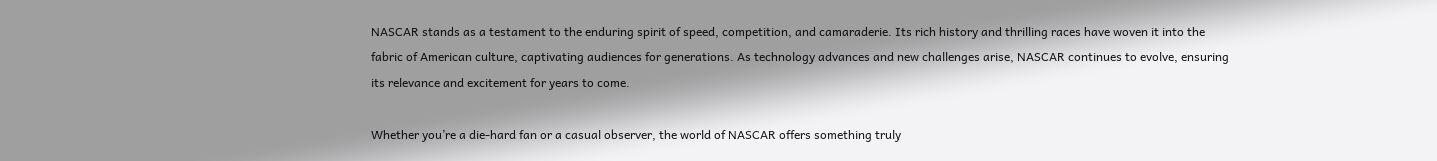NASCAR stands as a testament to the enduring spirit of speed, competition, and camaraderie. Its rich history and thrilling races have woven it into the fabric of American culture, captivating audiences for generations. As technology advances and new challenges arise, NASCAR continues to evolve, ensuring its relevance and excitement for years to come.

Whether you’re a die-hard fan or a casual observer, the world of NASCAR offers something truly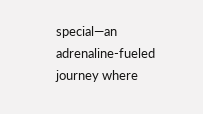special—an adrenaline-fueled journey where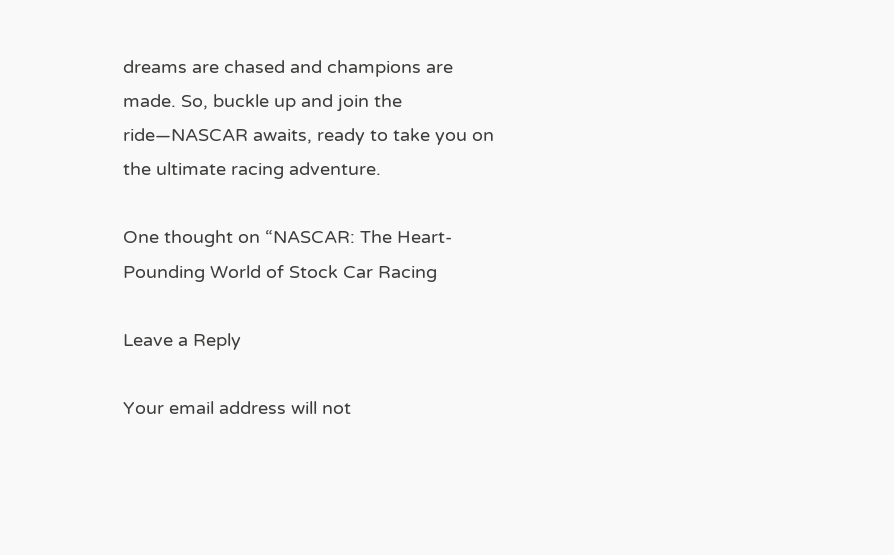dreams are chased and champions are made. So, buckle up and join the ride—NASCAR awaits, ready to take you on the ultimate racing adventure.

One thought on “NASCAR: The Heart-Pounding World of Stock Car Racing

Leave a Reply

Your email address will not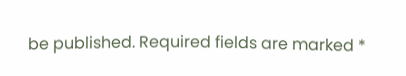be published. Required fields are marked *